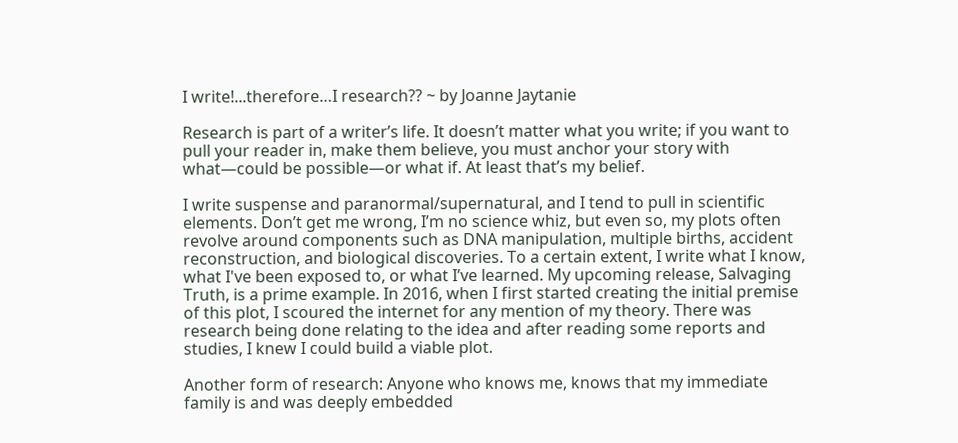I write!...therefore…I research?? ~ by Joanne Jaytanie

Research is part of a writer’s life. It doesn’t matter what you write; if you want to pull your reader in, make them believe, you must anchor your story with what—could be possible—or what if. At least that’s my belief.

I write suspense and paranormal/supernatural, and I tend to pull in scientific elements. Don’t get me wrong, I’m no science whiz, but even so, my plots often revolve around components such as DNA manipulation, multiple births, accident reconstruction, and biological discoveries. To a certain extent, I write what I know, what I've been exposed to, or what I’ve learned. My upcoming release, Salvaging Truth, is a prime example. In 2016, when I first started creating the initial premise of this plot, I scoured the internet for any mention of my theory. There was research being done relating to the idea and after reading some reports and studies, I knew I could build a viable plot.

Another form of research: Anyone who knows me, knows that my immediate family is and was deeply embedded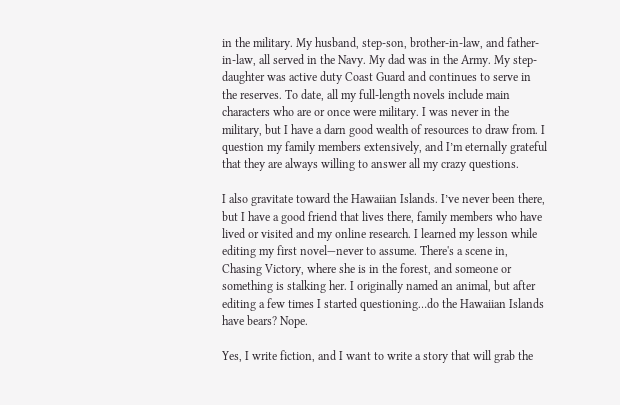in the military. My husband, step-son, brother-in-law, and father-in-law, all served in the Navy. My dad was in the Army. My step-daughter was active duty Coast Guard and continues to serve in the reserves. To date, all my full-length novels include main characters who are or once were military. I was never in the military, but I have a darn good wealth of resources to draw from. I question my family members extensively, and I’m eternally grateful that they are always willing to answer all my crazy questions.

I also gravitate toward the Hawaiian Islands. I’ve never been there, but I have a good friend that lives there, family members who have lived or visited and my online research. I learned my lesson while editing my first novel—never to assume. There's a scene in, Chasing Victory, where she is in the forest, and someone or something is stalking her. I originally named an animal, but after editing a few times I started questioning…do the Hawaiian Islands have bears? Nope.

Yes, I write fiction, and I want to write a story that will grab the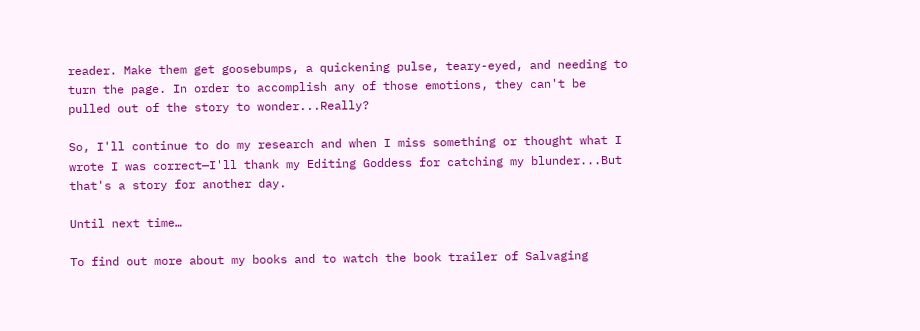reader. Make them get goosebumps, a quickening pulse, teary-eyed, and needing to turn the page. In order to accomplish any of those emotions, they can't be pulled out of the story to wonder...Really?

So, I'll continue to do my research and when I miss something or thought what I wrote I was correct—I'll thank my Editing Goddess for catching my blunder...But that's a story for another day.

Until next time…

To find out more about my books and to watch the book trailer of Salvaging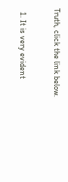Truth, click the link below.


  1. It is very evident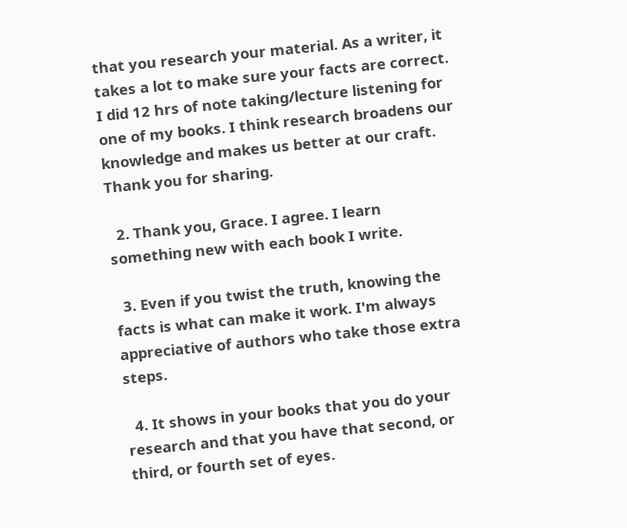that you research your material. As a writer, it takes a lot to make sure your facts are correct. I did 12 hrs of note taking/lecture listening for one of my books. I think research broadens our knowledge and makes us better at our craft. Thank you for sharing.

  2. Thank you, Grace. I agree. I learn something new with each book I write.

  3. Even if you twist the truth, knowing the facts is what can make it work. I'm always appreciative of authors who take those extra steps.

  4. It shows in your books that you do your research and that you have that second, or third, or fourth set of eyes.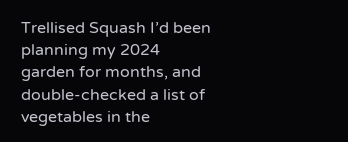Trellised Squash I’d been planning my 2024 garden for months, and double-checked a list of vegetables in the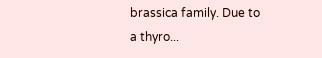brassica family. Due to a thyro...